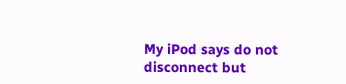My iPod says do not disconnect but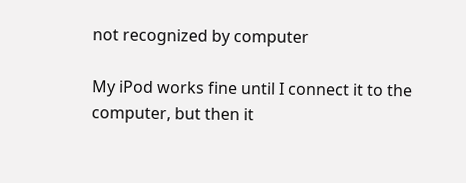not recognized by computer

My iPod works fine until I connect it to the computer, but then it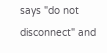says "do not disconnect" and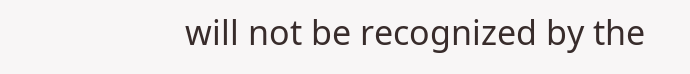will not be recognized by the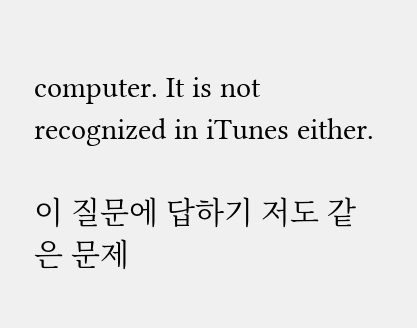computer. It is not recognized in iTunes either.

이 질문에 답하기 저도 같은 문제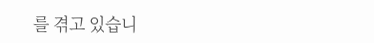를 겪고 있습니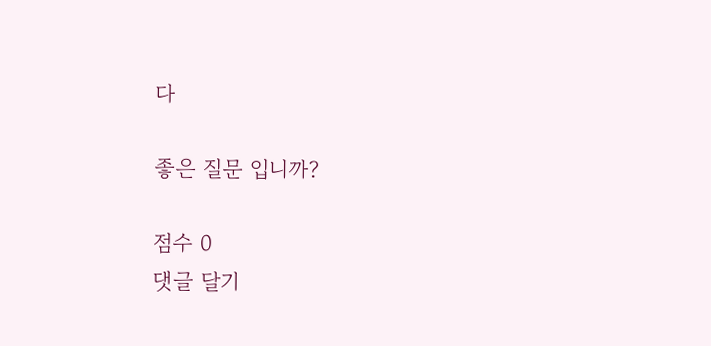다

좋은 질문 입니까?

점수 0
댓글 달기